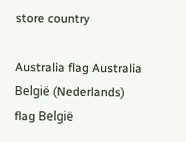store country

Australia flag Australia België (Nederlands) flag België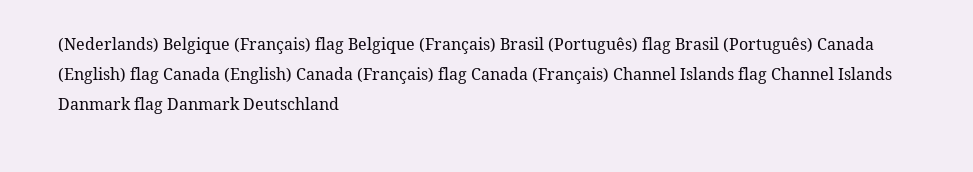(Nederlands) Belgique (Français) flag Belgique (Français) Brasil (Português) flag Brasil (Português) Canada (English) flag Canada (English) Canada (Français) flag Canada (Français) Channel Islands flag Channel Islands Danmark flag Danmark Deutschland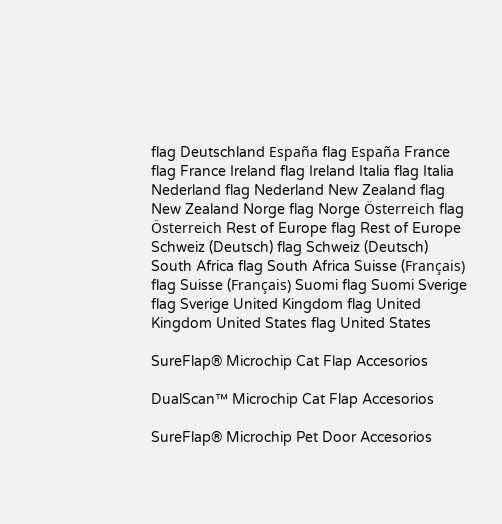flag Deutschland España flag España France flag France Ireland flag Ireland Italia flag Italia Nederland flag Nederland New Zealand flag New Zealand Norge flag Norge Österreich flag Österreich Rest of Europe flag Rest of Europe Schweiz (Deutsch) flag Schweiz (Deutsch) South Africa flag South Africa Suisse (Français) flag Suisse (Français) Suomi flag Suomi Sverige flag Sverige United Kingdom flag United Kingdom United States flag United States

SureFlap® Microchip Cat Flap Accesorios

DualScan™ Microchip Cat Flap Accesorios

SureFlap® Microchip Pet Door Accesorios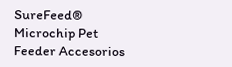SureFeed® Microchip Pet Feeder Accesorios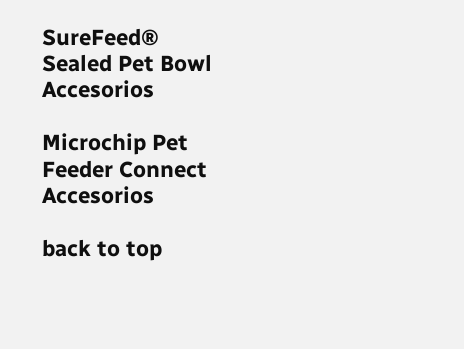SureFeed® Sealed Pet Bowl Accesorios

Microchip Pet Feeder Connect Accesorios

back to top